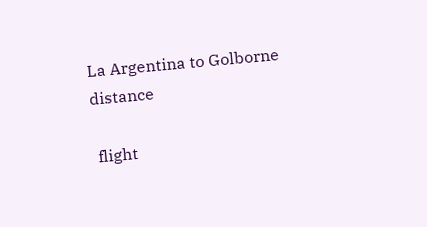La Argentina to Golborne distance

 flight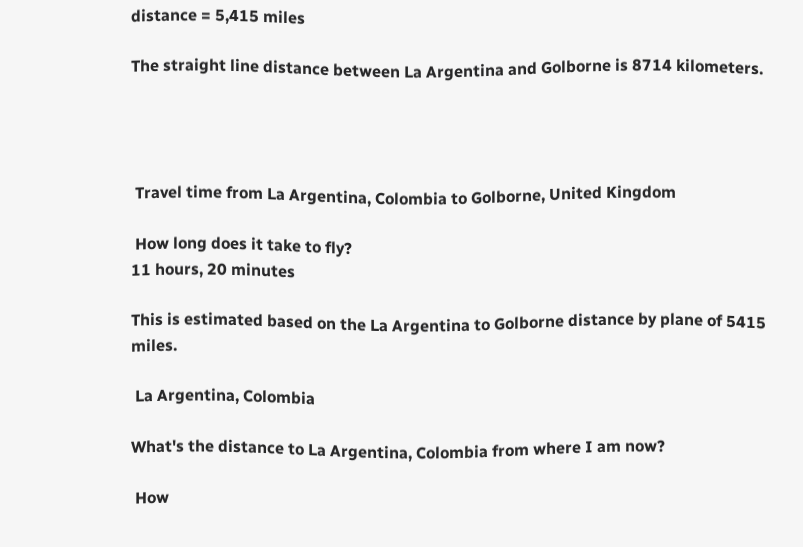distance = 5,415 miles

The straight line distance between La Argentina and Golborne is 8714 kilometers.




 Travel time from La Argentina, Colombia to Golborne, United Kingdom

 How long does it take to fly?
11 hours, 20 minutes

This is estimated based on the La Argentina to Golborne distance by plane of 5415 miles.

 La Argentina, Colombia

What's the distance to La Argentina, Colombia from where I am now?

 How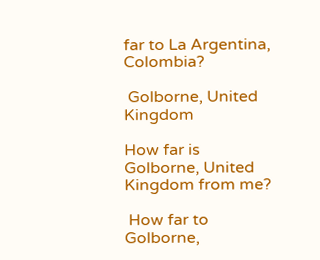far to La Argentina, Colombia?

 Golborne, United Kingdom

How far is Golborne, United Kingdom from me?

 How far to Golborne,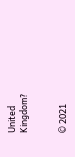United Kingdom?


© 2021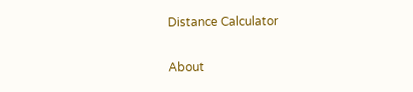Distance Calculator

About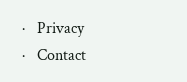·   Privacy   ·   Contact